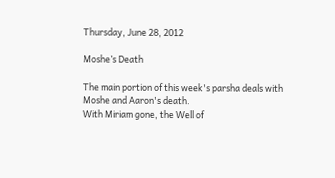Thursday, June 28, 2012

Moshe’s Death

The main portion of this week's parsha deals with Moshe and Aaron's death.
With Miriam gone, the Well of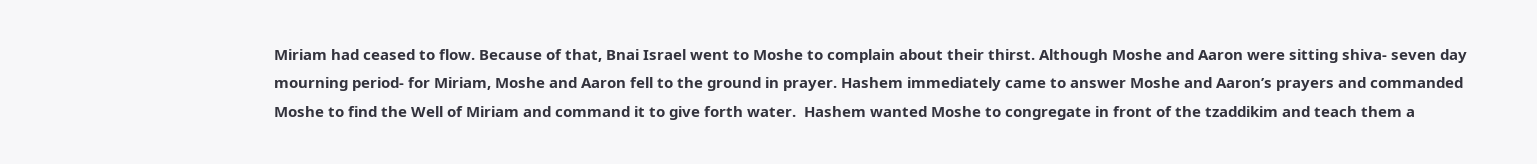Miriam had ceased to flow. Because of that, Bnai Israel went to Moshe to complain about their thirst. Although Moshe and Aaron were sitting shiva- seven day mourning period- for Miriam, Moshe and Aaron fell to the ground in prayer. Hashem immediately came to answer Moshe and Aaron’s prayers and commanded Moshe to find the Well of Miriam and command it to give forth water.  Hashem wanted Moshe to congregate in front of the tzaddikim and teach them a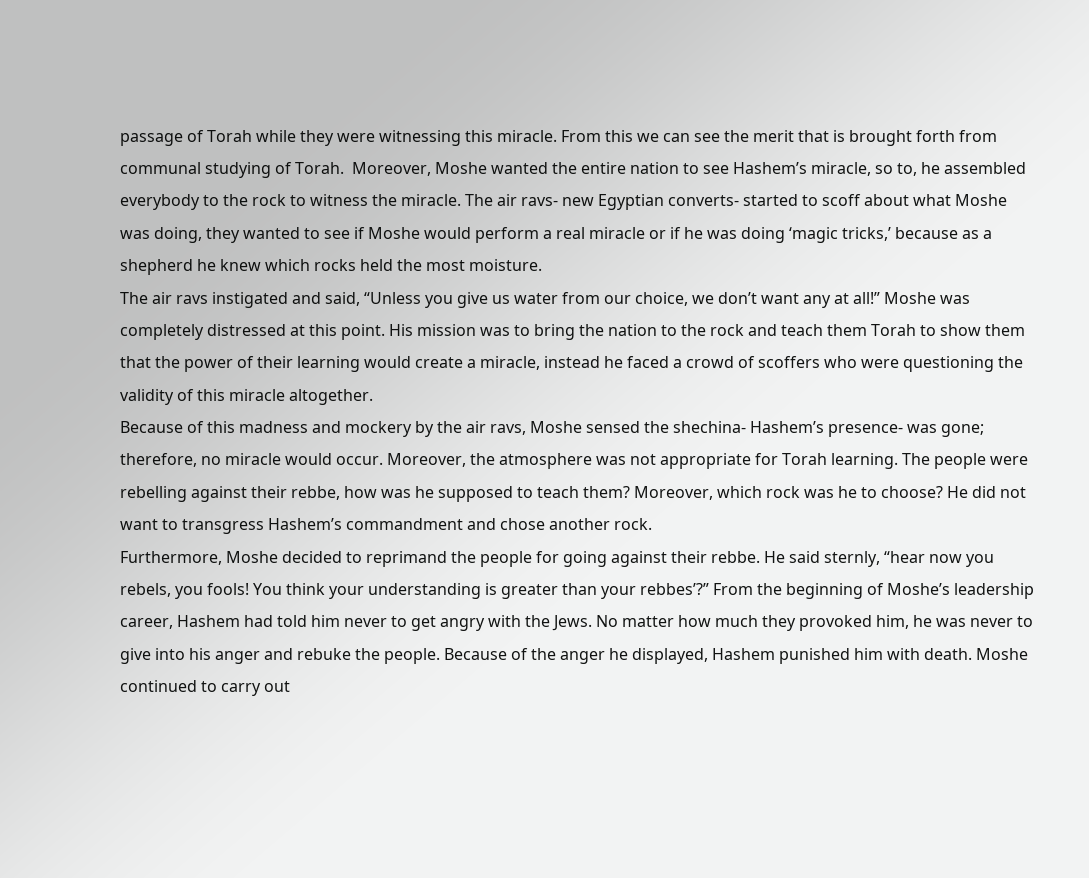passage of Torah while they were witnessing this miracle. From this we can see the merit that is brought forth from communal studying of Torah.  Moreover, Moshe wanted the entire nation to see Hashem’s miracle, so to, he assembled everybody to the rock to witness the miracle. The air ravs- new Egyptian converts- started to scoff about what Moshe was doing, they wanted to see if Moshe would perform a real miracle or if he was doing ‘magic tricks,’ because as a shepherd he knew which rocks held the most moisture.
The air ravs instigated and said, “Unless you give us water from our choice, we don’t want any at all!” Moshe was completely distressed at this point. His mission was to bring the nation to the rock and teach them Torah to show them that the power of their learning would create a miracle, instead he faced a crowd of scoffers who were questioning the validity of this miracle altogether.
Because of this madness and mockery by the air ravs, Moshe sensed the shechina- Hashem’s presence- was gone; therefore, no miracle would occur. Moreover, the atmosphere was not appropriate for Torah learning. The people were rebelling against their rebbe, how was he supposed to teach them? Moreover, which rock was he to choose? He did not want to transgress Hashem’s commandment and chose another rock.
Furthermore, Moshe decided to reprimand the people for going against their rebbe. He said sternly, “hear now you rebels, you fools! You think your understanding is greater than your rebbes’?” From the beginning of Moshe’s leadership career, Hashem had told him never to get angry with the Jews. No matter how much they provoked him, he was never to give into his anger and rebuke the people. Because of the anger he displayed, Hashem punished him with death. Moshe continued to carry out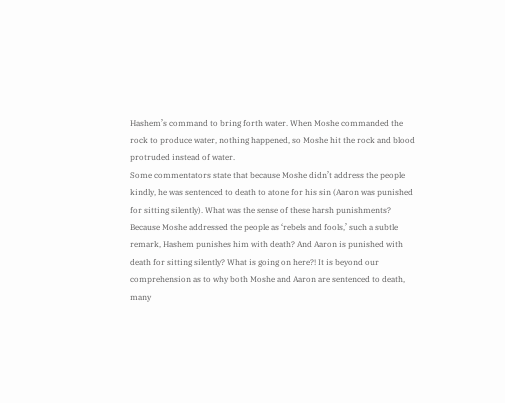Hashem’s command to bring forth water. When Moshe commanded the rock to produce water, nothing happened, so Moshe hit the rock and blood protruded instead of water.
Some commentators state that because Moshe didn’t address the people kindly, he was sentenced to death to atone for his sin (Aaron was punished for sitting silently). What was the sense of these harsh punishments? Because Moshe addressed the people as ‘rebels and fools,’ such a subtle remark, Hashem punishes him with death? And Aaron is punished with death for sitting silently? What is going on here?! It is beyond our comprehension as to why both Moshe and Aaron are sentenced to death, many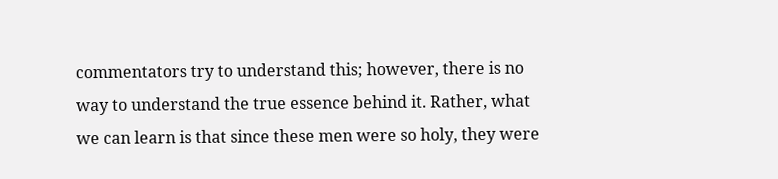commentators try to understand this; however, there is no way to understand the true essence behind it. Rather, what we can learn is that since these men were so holy, they were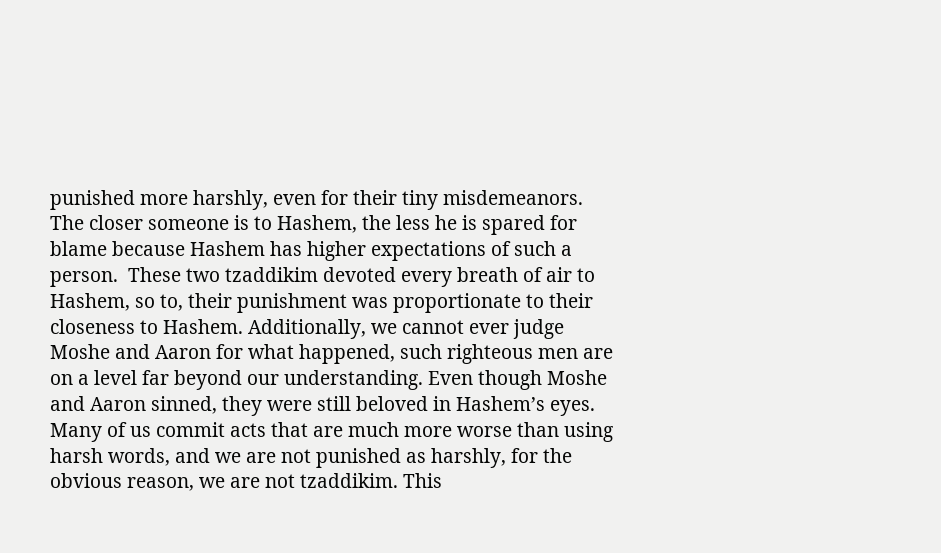punished more harshly, even for their tiny misdemeanors.  The closer someone is to Hashem, the less he is spared for blame because Hashem has higher expectations of such a person.  These two tzaddikim devoted every breath of air to Hashem, so to, their punishment was proportionate to their closeness to Hashem. Additionally, we cannot ever judge Moshe and Aaron for what happened, such righteous men are on a level far beyond our understanding. Even though Moshe and Aaron sinned, they were still beloved in Hashem’s eyes.
Many of us commit acts that are much more worse than using harsh words, and we are not punished as harshly, for the obvious reason, we are not tzaddikim. This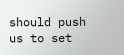should push us to set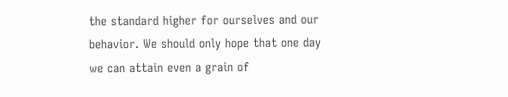the standard higher for ourselves and our behavior. We should only hope that one day we can attain even a grain of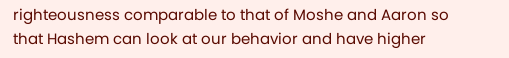righteousness comparable to that of Moshe and Aaron so that Hashem can look at our behavior and have higher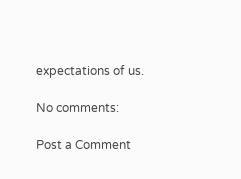expectations of us.

No comments:

Post a Comment